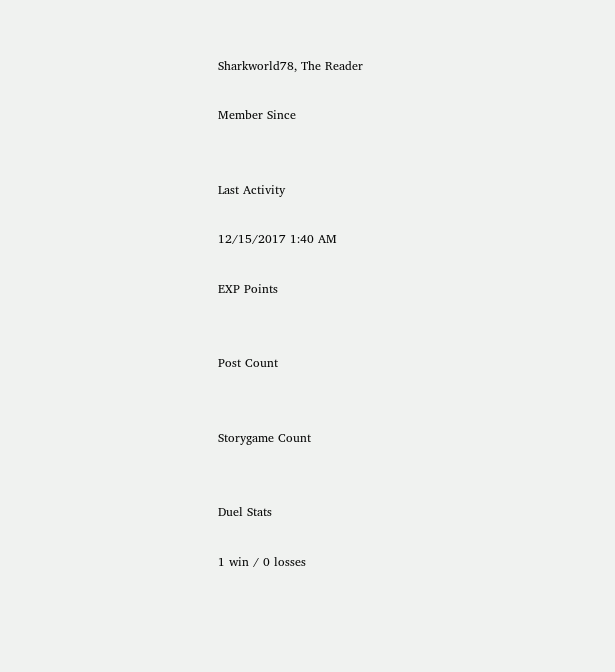Sharkworld78, The Reader

Member Since


Last Activity

12/15/2017 1:40 AM

EXP Points


Post Count


Storygame Count


Duel Stats

1 win / 0 losses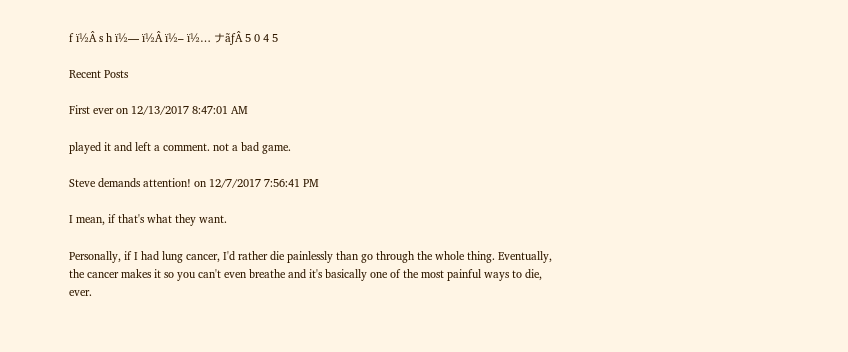f ï½Â s h ï½— ï½Â ï½– ï½… ナãƒÂ 5 0 4 5

Recent Posts

First ever on 12/13/2017 8:47:01 AM

played it and left a comment. not a bad game.

Steve demands attention! on 12/7/2017 7:56:41 PM

I mean, if that's what they want.

Personally, if I had lung cancer, I'd rather die painlessly than go through the whole thing. Eventually, the cancer makes it so you can't even breathe and it's basically one of the most painful ways to die, ever.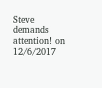Steve demands attention! on 12/6/2017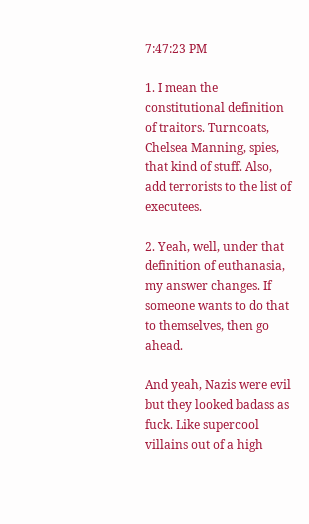7:47:23 PM

1. I mean the constitutional definition of traitors. Turncoats, Chelsea Manning, spies, that kind of stuff. Also, add terrorists to the list of executees.

2. Yeah, well, under that definition of euthanasia, my answer changes. If someone wants to do that to themselves, then go ahead.

And yeah, Nazis were evil but they looked badass as fuck. Like supercool villains out of a high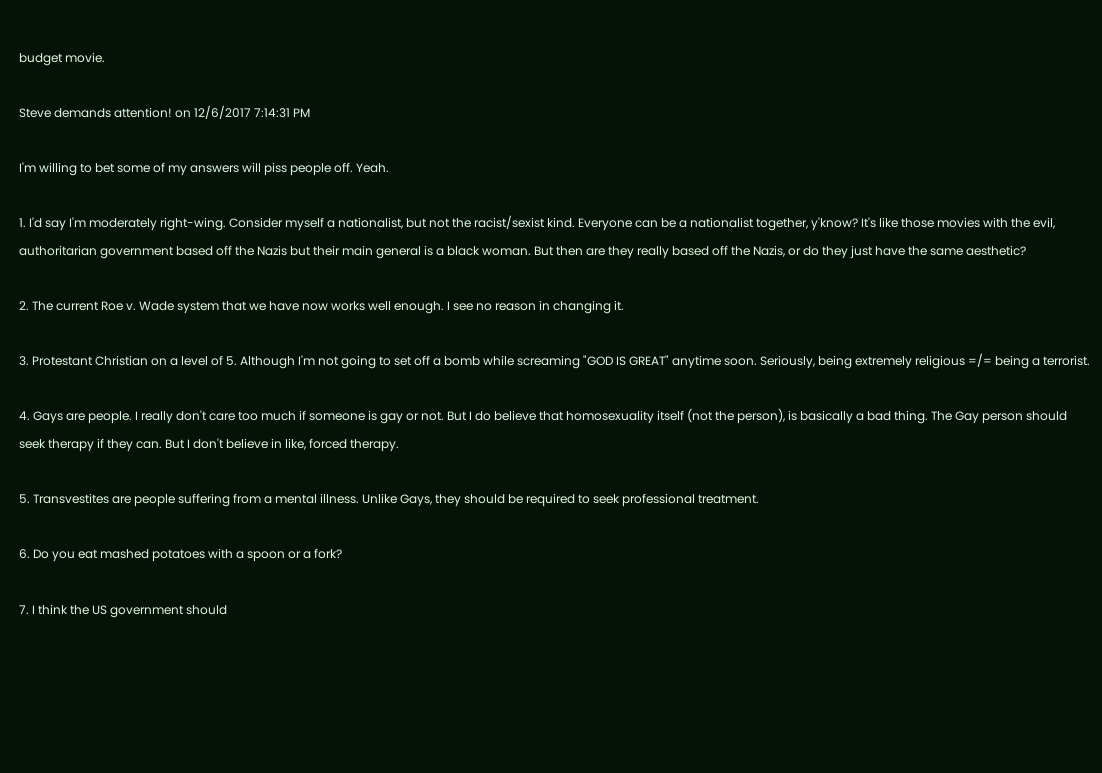budget movie.

Steve demands attention! on 12/6/2017 7:14:31 PM

I'm willing to bet some of my answers will piss people off. Yeah.

1. I'd say I'm moderately right-wing. Consider myself a nationalist, but not the racist/sexist kind. Everyone can be a nationalist together, y'know? It's like those movies with the evil, authoritarian government based off the Nazis but their main general is a black woman. But then are they really based off the Nazis, or do they just have the same aesthetic?

2. The current Roe v. Wade system that we have now works well enough. I see no reason in changing it.

3. Protestant Christian on a level of 5. Although I'm not going to set off a bomb while screaming "GOD IS GREAT" anytime soon. Seriously, being extremely religious =/= being a terrorist.

4. Gays are people. I really don't care too much if someone is gay or not. But I do believe that homosexuality itself (not the person), is basically a bad thing. The Gay person should seek therapy if they can. But I don't believe in like, forced therapy.

5. Transvestites are people suffering from a mental illness. Unlike Gays, they should be required to seek professional treatment.

6. Do you eat mashed potatoes with a spoon or a fork?

7. I think the US government should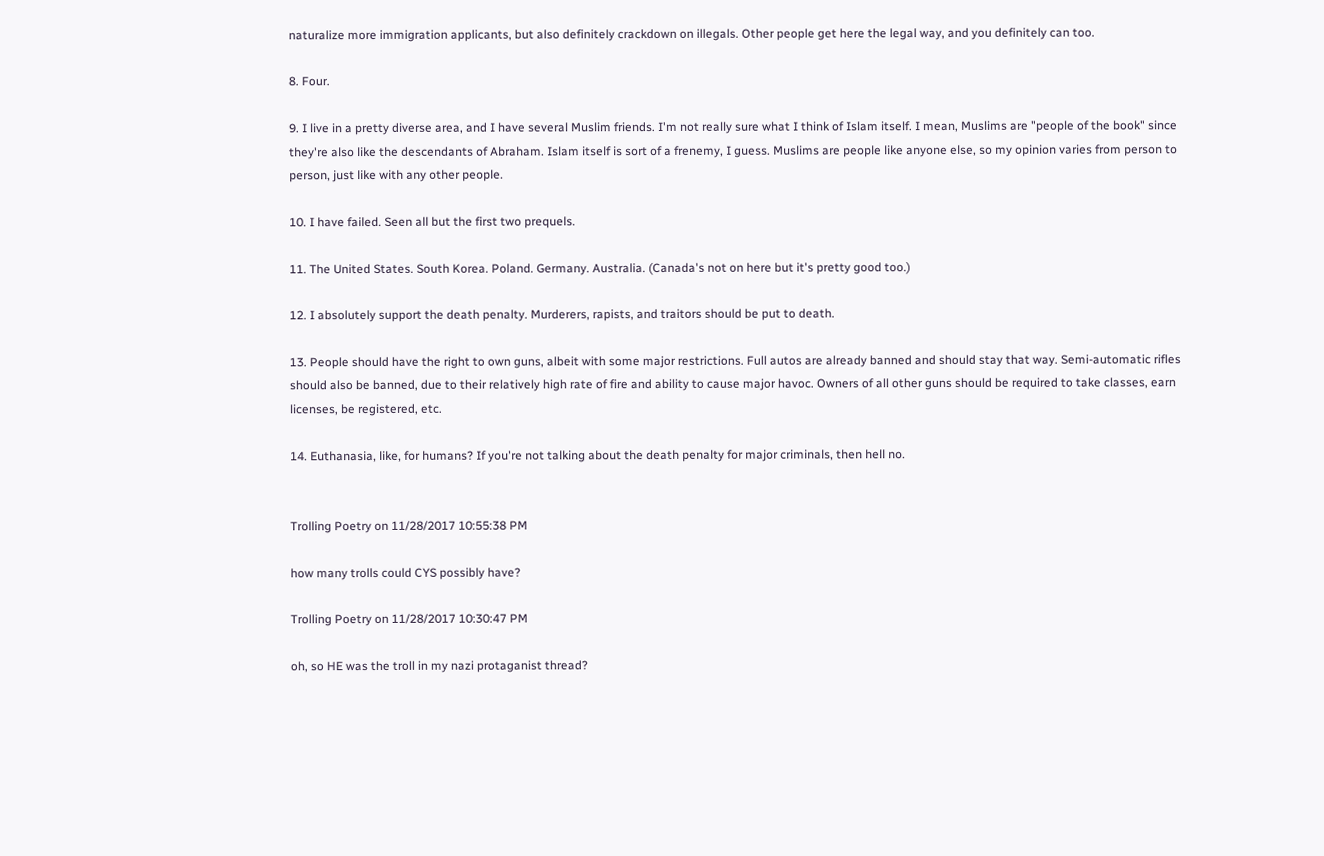naturalize more immigration applicants, but also definitely crackdown on illegals. Other people get here the legal way, and you definitely can too.

8. Four.

9. I live in a pretty diverse area, and I have several Muslim friends. I'm not really sure what I think of Islam itself. I mean, Muslims are "people of the book" since they're also like the descendants of Abraham. Islam itself is sort of a frenemy, I guess. Muslims are people like anyone else, so my opinion varies from person to person, just like with any other people.

10. I have failed. Seen all but the first two prequels.

11. The United States. South Korea. Poland. Germany. Australia. (Canada's not on here but it's pretty good too.)

12. I absolutely support the death penalty. Murderers, rapists, and traitors should be put to death.

13. People should have the right to own guns, albeit with some major restrictions. Full autos are already banned and should stay that way. Semi-automatic rifles should also be banned, due to their relatively high rate of fire and ability to cause major havoc. Owners of all other guns should be required to take classes, earn licenses, be registered, etc.

14. Euthanasia, like, for humans? If you're not talking about the death penalty for major criminals, then hell no.


Trolling Poetry on 11/28/2017 10:55:38 PM

how many trolls could CYS possibly have?

Trolling Poetry on 11/28/2017 10:30:47 PM

oh, so HE was the troll in my nazi protaganist thread?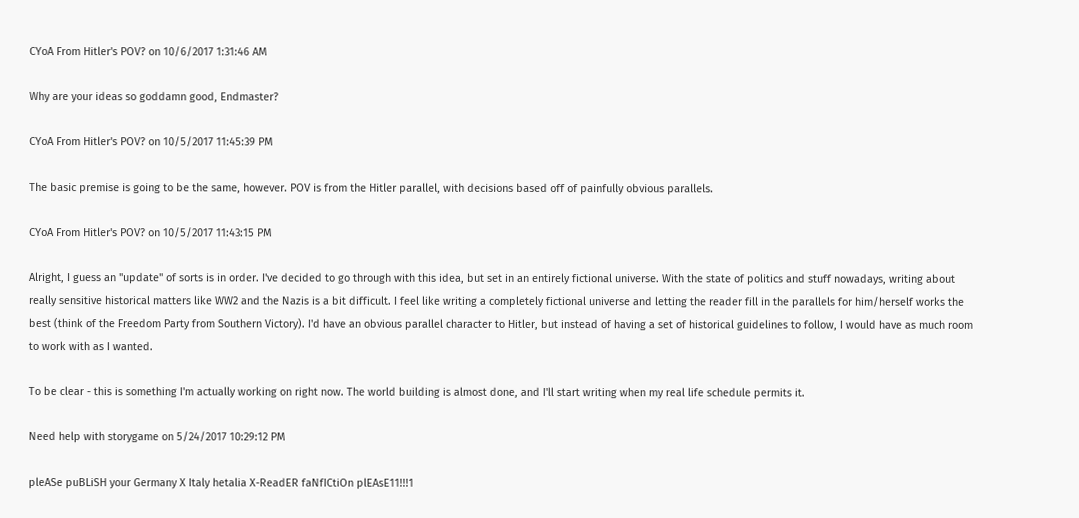CYoA From Hitler's POV? on 10/6/2017 1:31:46 AM

Why are your ideas so goddamn good, Endmaster?

CYoA From Hitler's POV? on 10/5/2017 11:45:39 PM

The basic premise is going to be the same, however. POV is from the Hitler parallel, with decisions based off of painfully obvious parallels.

CYoA From Hitler's POV? on 10/5/2017 11:43:15 PM

Alright, I guess an "update" of sorts is in order. I've decided to go through with this idea, but set in an entirely fictional universe. With the state of politics and stuff nowadays, writing about really sensitive historical matters like WW2 and the Nazis is a bit difficult. I feel like writing a completely fictional universe and letting the reader fill in the parallels for him/herself works the best (think of the Freedom Party from Southern Victory). I'd have an obvious parallel character to Hitler, but instead of having a set of historical guidelines to follow, I would have as much room to work with as I wanted.

To be clear - this is something I'm actually working on right now. The world building is almost done, and I'll start writing when my real life schedule permits it.

Need help with storygame on 5/24/2017 10:29:12 PM

pleASe puBLiSH your Germany X Italy hetalia X-ReadER faNfICtiOn plEAsE11!!!1